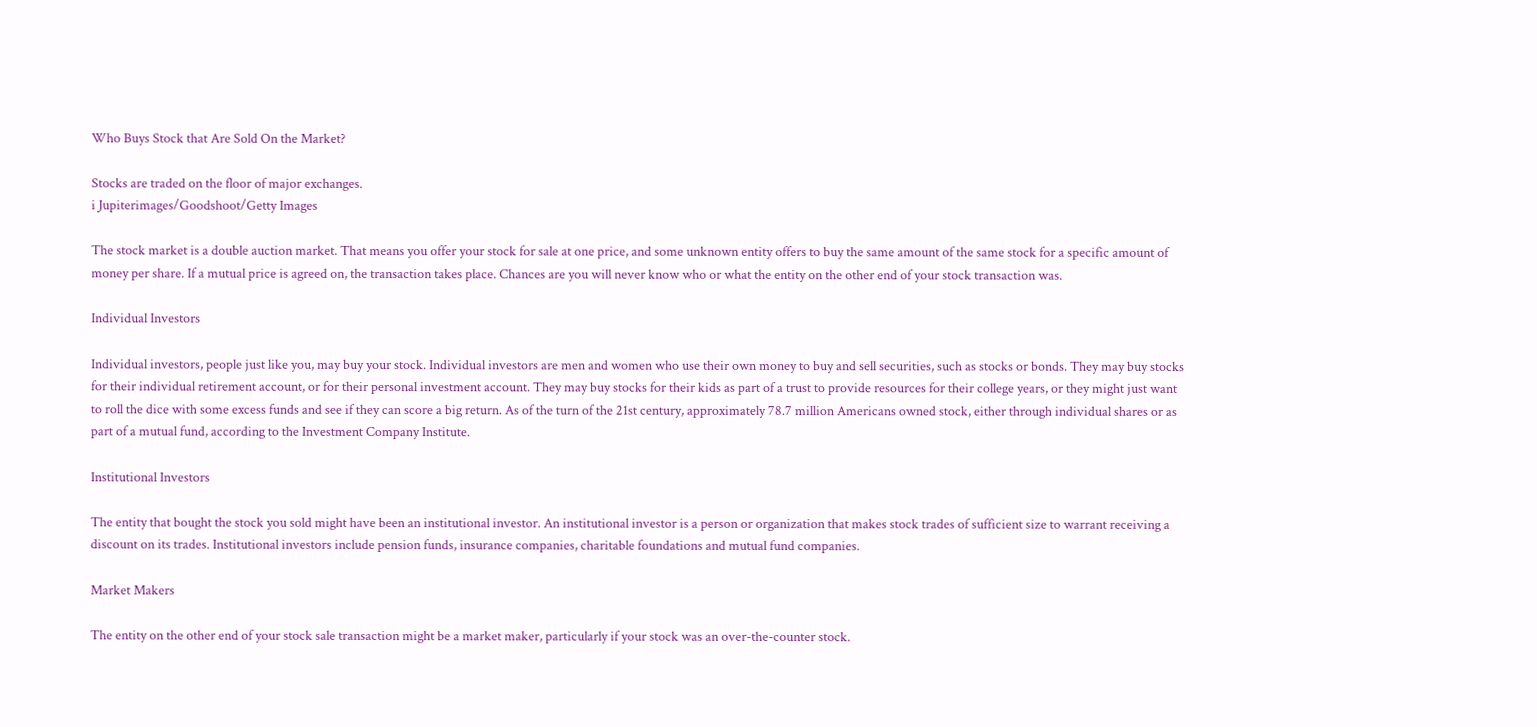Who Buys Stock that Are Sold On the Market?

Stocks are traded on the floor of major exchanges.
i Jupiterimages/Goodshoot/Getty Images

The stock market is a double auction market. That means you offer your stock for sale at one price, and some unknown entity offers to buy the same amount of the same stock for a specific amount of money per share. If a mutual price is agreed on, the transaction takes place. Chances are you will never know who or what the entity on the other end of your stock transaction was.

Individual Investors

Individual investors, people just like you, may buy your stock. Individual investors are men and women who use their own money to buy and sell securities, such as stocks or bonds. They may buy stocks for their individual retirement account, or for their personal investment account. They may buy stocks for their kids as part of a trust to provide resources for their college years, or they might just want to roll the dice with some excess funds and see if they can score a big return. As of the turn of the 21st century, approximately 78.7 million Americans owned stock, either through individual shares or as part of a mutual fund, according to the Investment Company Institute.

Institutional Investors

The entity that bought the stock you sold might have been an institutional investor. An institutional investor is a person or organization that makes stock trades of sufficient size to warrant receiving a discount on its trades. Institutional investors include pension funds, insurance companies, charitable foundations and mutual fund companies.

Market Makers

The entity on the other end of your stock sale transaction might be a market maker, particularly if your stock was an over-the-counter stock.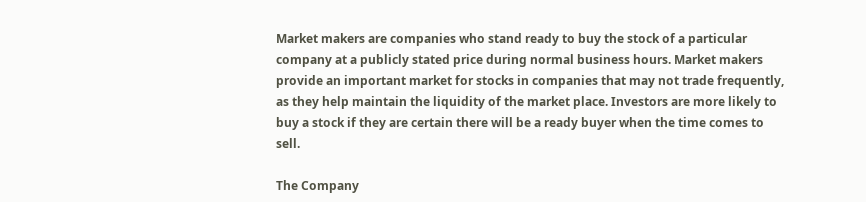Market makers are companies who stand ready to buy the stock of a particular company at a publicly stated price during normal business hours. Market makers provide an important market for stocks in companies that may not trade frequently, as they help maintain the liquidity of the market place. Investors are more likely to buy a stock if they are certain there will be a ready buyer when the time comes to sell.

The Company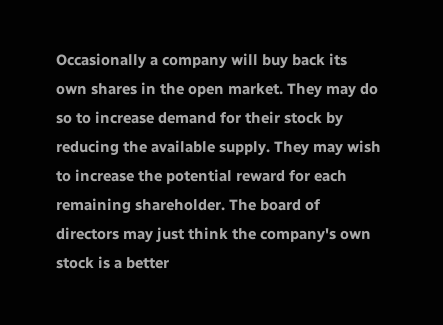Occasionally a company will buy back its own shares in the open market. They may do so to increase demand for their stock by reducing the available supply. They may wish to increase the potential reward for each remaining shareholder. The board of directors may just think the company's own stock is a better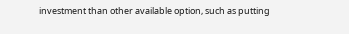investment than other available option, such as putting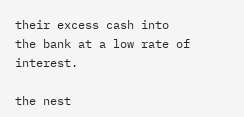their excess cash into the bank at a low rate of interest.

the nest